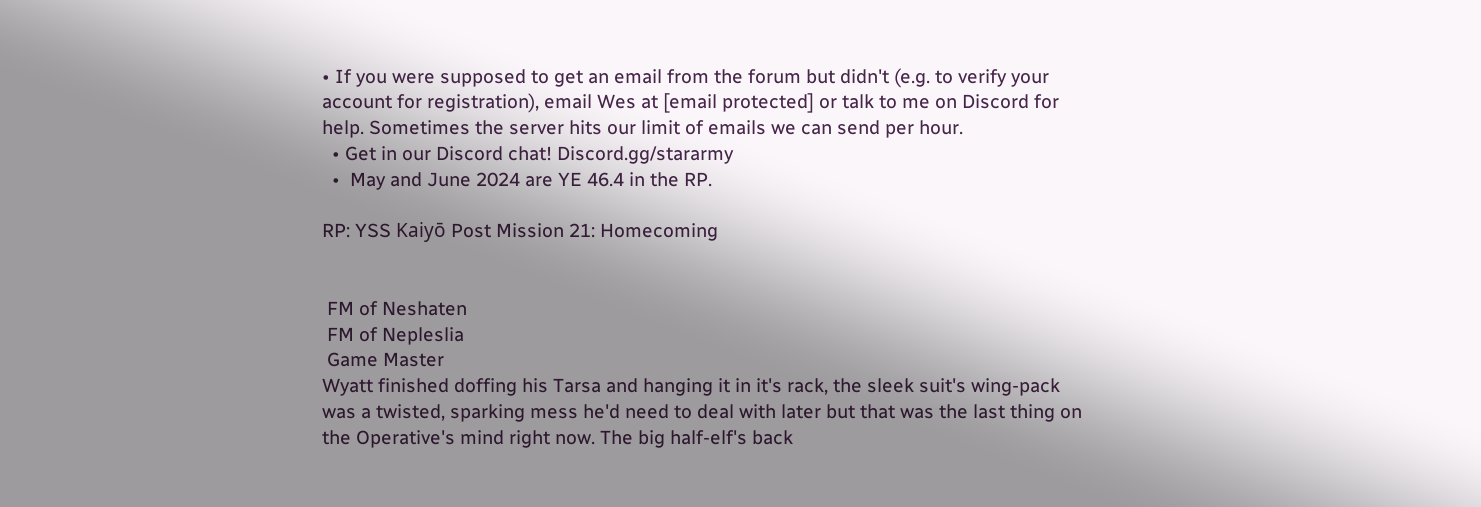• If you were supposed to get an email from the forum but didn't (e.g. to verify your account for registration), email Wes at [email protected] or talk to me on Discord for help. Sometimes the server hits our limit of emails we can send per hour.
  • Get in our Discord chat! Discord.gg/stararmy
  •  May and June 2024 are YE 46.4 in the RP.

RP: YSS Kaiyō Post Mission 21: Homecoming


 FM of Neshaten
 FM of Nepleslia
 Game Master
Wyatt finished doffing his Tarsa and hanging it in it's rack, the sleek suit's wing-pack was a twisted, sparking mess he'd need to deal with later but that was the last thing on the Operative's mind right now. The big half-elf's back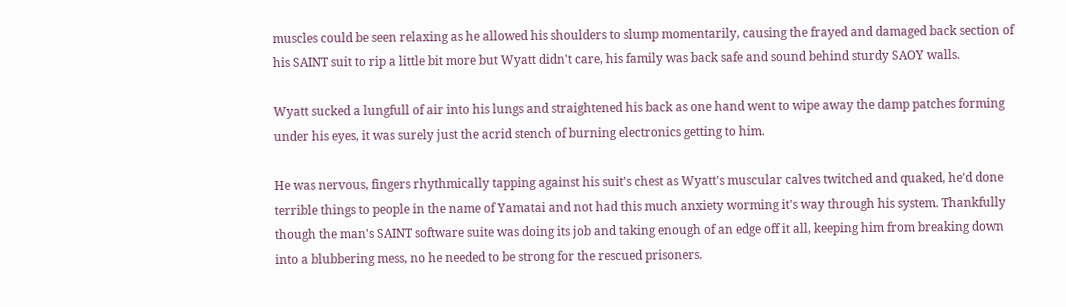muscles could be seen relaxing as he allowed his shoulders to slump momentarily, causing the frayed and damaged back section of his SAINT suit to rip a little bit more but Wyatt didn't care, his family was back safe and sound behind sturdy SAOY walls.

Wyatt sucked a lungfull of air into his lungs and straightened his back as one hand went to wipe away the damp patches forming under his eyes, it was surely just the acrid stench of burning electronics getting to him.

He was nervous, fingers rhythmically tapping against his suit's chest as Wyatt's muscular calves twitched and quaked, he'd done terrible things to people in the name of Yamatai and not had this much anxiety worming it's way through his system. Thankfully though the man's SAINT software suite was doing its job and taking enough of an edge off it all, keeping him from breaking down into a blubbering mess, no he needed to be strong for the rescued prisoners.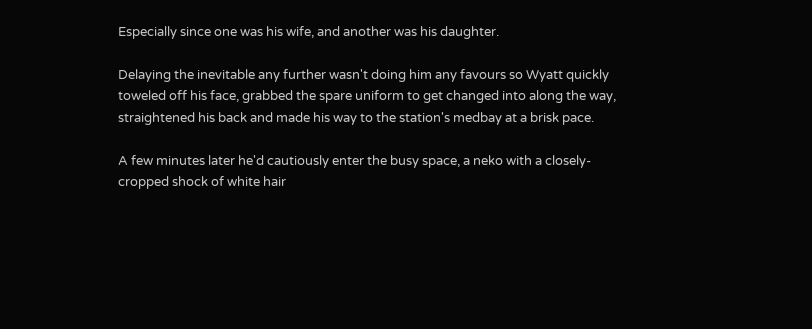Especially since one was his wife, and another was his daughter.

Delaying the inevitable any further wasn't doing him any favours so Wyatt quickly toweled off his face, grabbed the spare uniform to get changed into along the way, straightened his back and made his way to the station's medbay at a brisk pace.

A few minutes later he'd cautiously enter the busy space, a neko with a closely-cropped shock of white hair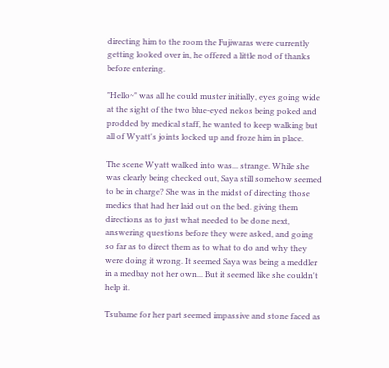directing him to the room the Fujiwaras were currently getting looked over in, he offered a little nod of thanks before entering.

"Hello~" was all he could muster initially, eyes going wide at the sight of the two blue-eyed nekos being poked and prodded by medical staff, he wanted to keep walking but all of Wyatt's joints locked up and froze him in place.

The scene Wyatt walked into was... strange. While she was clearly being checked out, Saya still somehow seemed to be in charge? She was in the midst of directing those medics that had her laid out on the bed. giving them directions as to just what needed to be done next, answering questions before they were asked, and going so far as to direct them as to what to do and why they were doing it wrong. It seemed Saya was being a meddler in a medbay not her own... But it seemed like she couldn't help it.

Tsubame for her part seemed impassive and stone faced as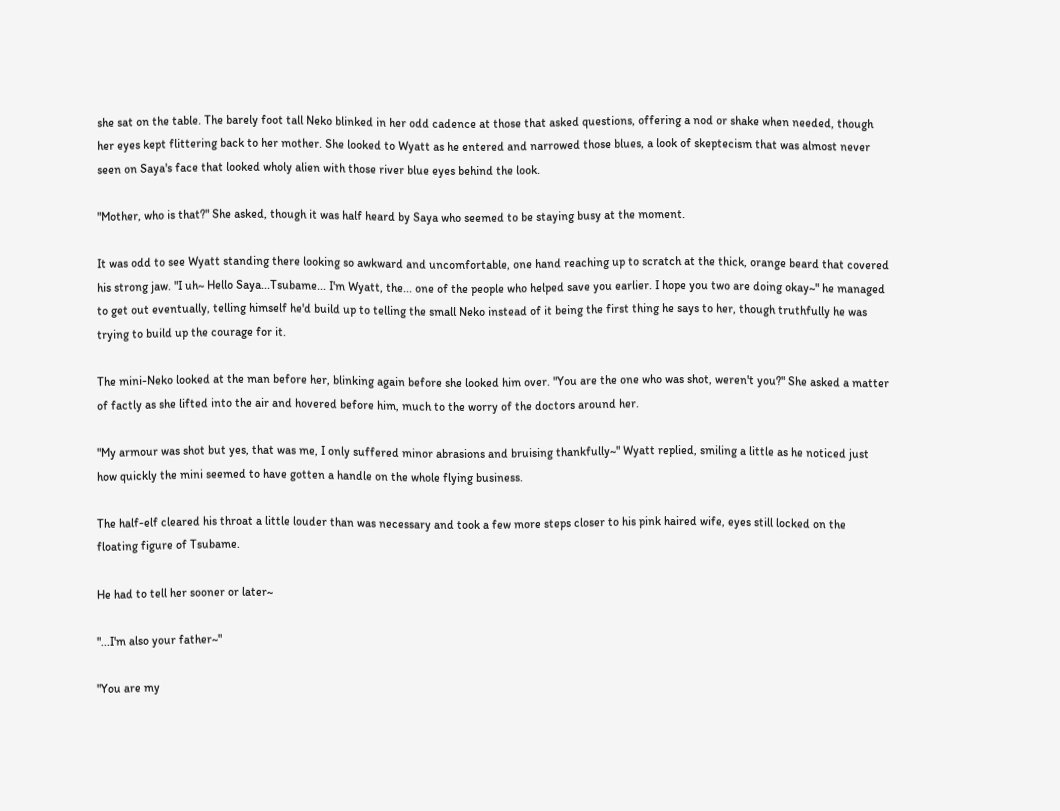she sat on the table. The barely foot tall Neko blinked in her odd cadence at those that asked questions, offering a nod or shake when needed, though her eyes kept flittering back to her mother. She looked to Wyatt as he entered and narrowed those blues, a look of skeptecism that was almost never seen on Saya's face that looked wholy alien with those river blue eyes behind the look.

"Mother, who is that?" She asked, though it was half heard by Saya who seemed to be staying busy at the moment.

It was odd to see Wyatt standing there looking so awkward and uncomfortable, one hand reaching up to scratch at the thick, orange beard that covered his strong jaw. "I uh~ Hello Saya...Tsubame... I'm Wyatt, the... one of the people who helped save you earlier. I hope you two are doing okay~" he managed to get out eventually, telling himself he'd build up to telling the small Neko instead of it being the first thing he says to her, though truthfully he was trying to build up the courage for it.

The mini-Neko looked at the man before her, blinking again before she looked him over. "You are the one who was shot, weren't you?" She asked a matter of factly as she lifted into the air and hovered before him, much to the worry of the doctors around her.

"My armour was shot but yes, that was me, I only suffered minor abrasions and bruising thankfully~" Wyatt replied, smiling a little as he noticed just how quickly the mini seemed to have gotten a handle on the whole flying business.

The half-elf cleared his throat a little louder than was necessary and took a few more steps closer to his pink haired wife, eyes still locked on the floating figure of Tsubame.

He had to tell her sooner or later~

"...I'm also your father~"

"You are my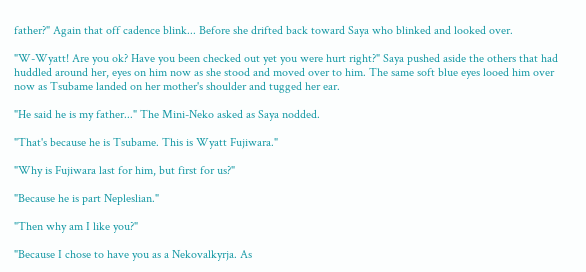father?" Again that off cadence blink... Before she drifted back toward Saya who blinked and looked over.

"W-Wyatt! Are you ok? Have you been checked out yet you were hurt right?" Saya pushed aside the others that had huddled around her, eyes on him now as she stood and moved over to him. The same soft blue eyes looed him over now as Tsubame landed on her mother's shoulder and tugged her ear.

"He said he is my father..." The Mini-Neko asked as Saya nodded.

"That's because he is Tsubame. This is Wyatt Fujiwara."

"Why is Fujiwara last for him, but first for us?"

"Because he is part Nepleslian."

"Then why am I like you?"

"Because I chose to have you as a Nekovalkyrja. As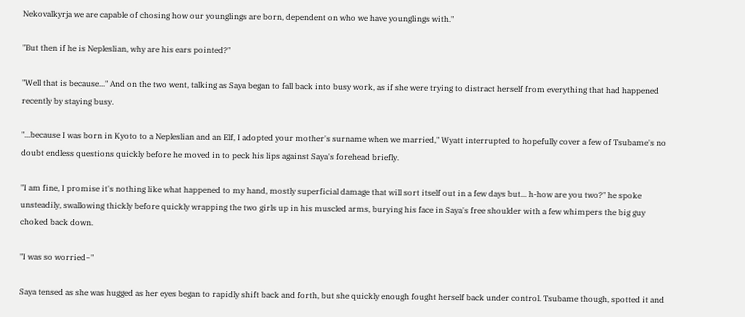Nekovalkyrja we are capable of chosing how our younglings are born, dependent on who we have younglings with."

"But then if he is Nepleslian, why are his ears pointed?"

"Well that is because..." And on the two went, talking as Saya began to fall back into busy work, as if she were trying to distract herself from everything that had happened recently by staying busy.

"...because I was born in Kyoto to a Nepleslian and an Elf, I adopted your mother's surname when we married," Wyatt interrupted to hopefully cover a few of Tsubame's no doubt endless questions quickly before he moved in to peck his lips against Saya's forehead briefly.

"I am fine, I promise it's nothing like what happened to my hand, mostly superficial damage that will sort itself out in a few days but... h-how are you two?" he spoke unsteadily, swallowing thickly before quickly wrapping the two girls up in his muscled arms, burying his face in Saya's free shoulder with a few whimpers the big guy choked back down.

"I was so worried~"

Saya tensed as she was hugged as her eyes began to rapidly shift back and forth, but she quickly enough fought herself back under control. Tsubame though, spotted it and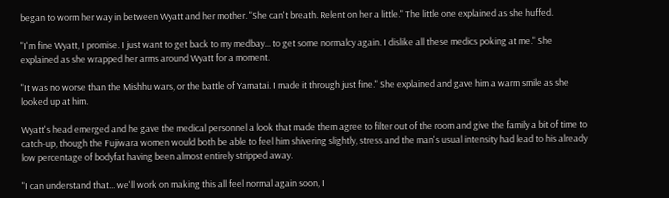began to worm her way in between Wyatt and her mother. "She can't breath. Relent on her a little." The little one explained as she huffed.

"I'm fine Wyatt, I promise. I just want to get back to my medbay... to get some normalcy again. I dislike all these medics poking at me." She explained as she wrapped her arms around Wyatt for a moment.

"It was no worse than the Mishhu wars, or the battle of Yamatai. I made it through just fine." She explained and gave him a warm smile as she looked up at him.

Wyatt's head emerged and he gave the medical personnel a look that made them agree to filter out of the room and give the family a bit of time to catch-up, though the Fujiwara women would both be able to feel him shivering slightly, stress and the man's usual intensity had lead to his already low percentage of bodyfat having been almost entirely stripped away.

"I can understand that... we'll work on making this all feel normal again soon, I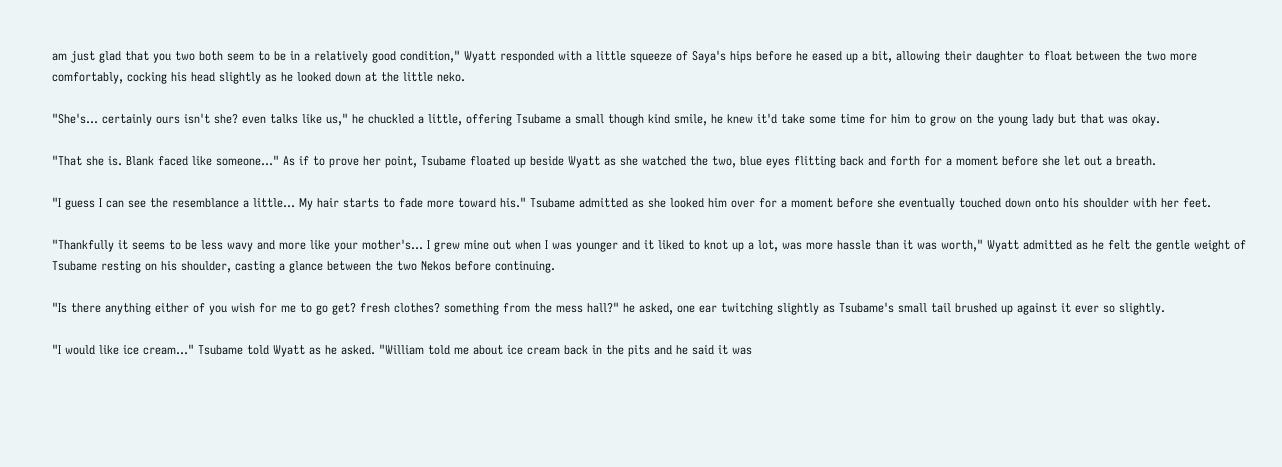am just glad that you two both seem to be in a relatively good condition," Wyatt responded with a little squeeze of Saya's hips before he eased up a bit, allowing their daughter to float between the two more comfortably, cocking his head slightly as he looked down at the little neko.

"She's... certainly ours isn't she? even talks like us," he chuckled a little, offering Tsubame a small though kind smile, he knew it'd take some time for him to grow on the young lady but that was okay.

"That she is. Blank faced like someone..." As if to prove her point, Tsubame floated up beside Wyatt as she watched the two, blue eyes flitting back and forth for a moment before she let out a breath.

"I guess I can see the resemblance a little... My hair starts to fade more toward his." Tsubame admitted as she looked him over for a moment before she eventually touched down onto his shoulder with her feet.

"Thankfully it seems to be less wavy and more like your mother's... I grew mine out when I was younger and it liked to knot up a lot, was more hassle than it was worth," Wyatt admitted as he felt the gentle weight of Tsubame resting on his shoulder, casting a glance between the two Nekos before continuing.

"Is there anything either of you wish for me to go get? fresh clothes? something from the mess hall?" he asked, one ear twitching slightly as Tsubame's small tail brushed up against it ever so slightly.

"I would like ice cream..." Tsubame told Wyatt as he asked. "William told me about ice cream back in the pits and he said it was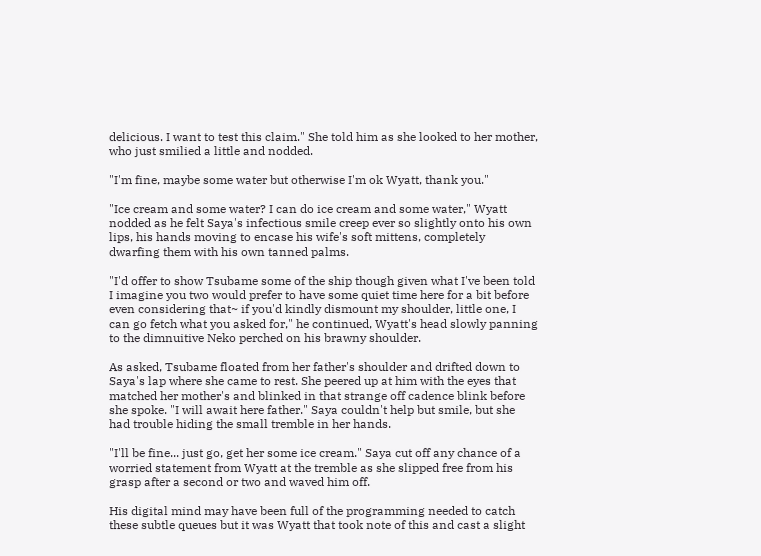delicious. I want to test this claim." She told him as she looked to her mother, who just smilied a little and nodded.

"I'm fine, maybe some water but otherwise I'm ok Wyatt, thank you."

"Ice cream and some water? I can do ice cream and some water," Wyatt nodded as he felt Saya's infectious smile creep ever so slightly onto his own lips, his hands moving to encase his wife's soft mittens, completely dwarfing them with his own tanned palms.

"I'd offer to show Tsubame some of the ship though given what I've been told I imagine you two would prefer to have some quiet time here for a bit before even considering that~ if you'd kindly dismount my shoulder, little one, I can go fetch what you asked for," he continued, Wyatt's head slowly panning to the dimnuitive Neko perched on his brawny shoulder.

As asked, Tsubame floated from her father's shoulder and drifted down to Saya's lap where she came to rest. She peered up at him with the eyes that matched her mother's and blinked in that strange off cadence blink before she spoke. "I will await here father." Saya couldn't help but smile, but she had trouble hiding the small tremble in her hands.

"I'll be fine... just go, get her some ice cream." Saya cut off any chance of a worried statement from Wyatt at the tremble as she slipped free from his grasp after a second or two and waved him off.

His digital mind may have been full of the programming needed to catch these subtle queues but it was Wyatt that took note of this and cast a slight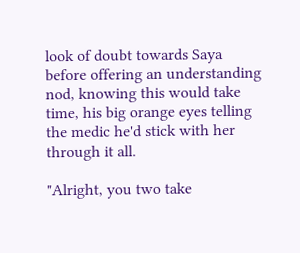look of doubt towards Saya before offering an understanding nod, knowing this would take time, his big orange eyes telling the medic he'd stick with her through it all.

"Alright, you two take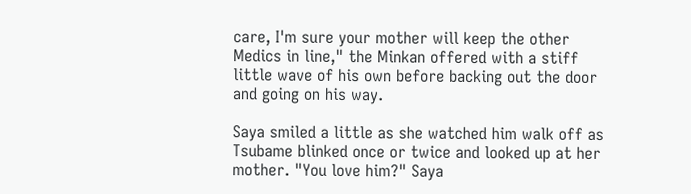care, I'm sure your mother will keep the other Medics in line," the Minkan offered with a stiff little wave of his own before backing out the door and going on his way.

Saya smiled a little as she watched him walk off as Tsubame blinked once or twice and looked up at her mother. "You love him?" Saya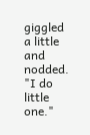giggled a little and nodded. "I do little one."